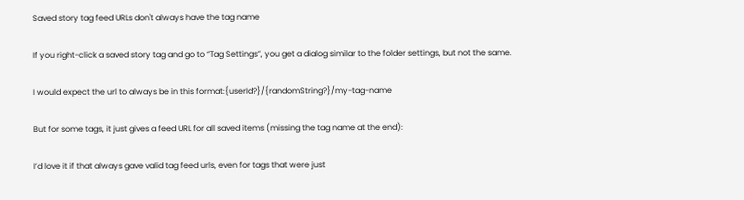Saved story tag feed URLs don't always have the tag name

If you right-click a saved story tag and go to “Tag Settings”, you get a dialog similar to the folder settings, but not the same.

I would expect the url to always be in this format:{userId?}/{randomString?}/my-tag-name

But for some tags, it just gives a feed URL for all saved items (missing the tag name at the end):

I’d love it if that always gave valid tag feed urls, even for tags that were just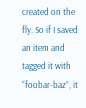created on the fly. So if I saved an item and tagged it with “foobar-baz”, it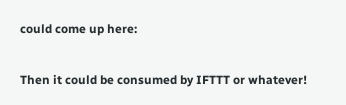could come up here:

Then it could be consumed by IFTTT or whatever!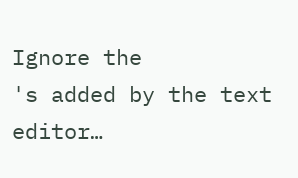Ignore the
's added by the text editor…